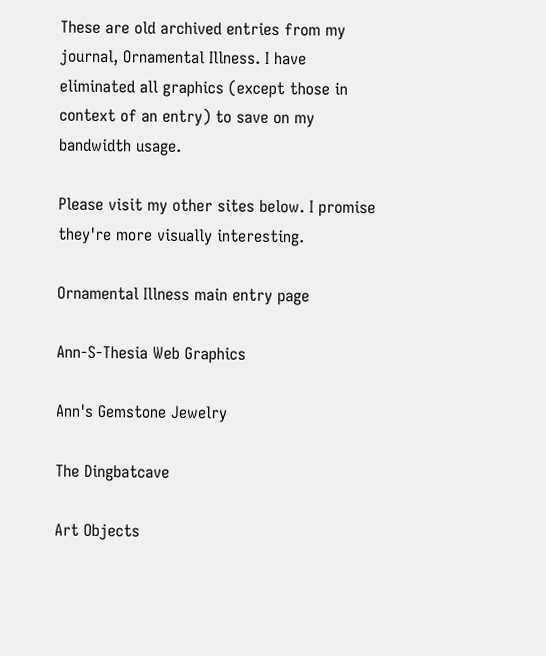These are old archived entries from my journal, Ornamental Illness. I have eliminated all graphics (except those in context of an entry) to save on my bandwidth usage.

Please visit my other sites below. I promise they're more visually interesting.

Ornamental Illness main entry page

Ann-S-Thesia Web Graphics

Ann's Gemstone Jewelry

The Dingbatcave

Art Objects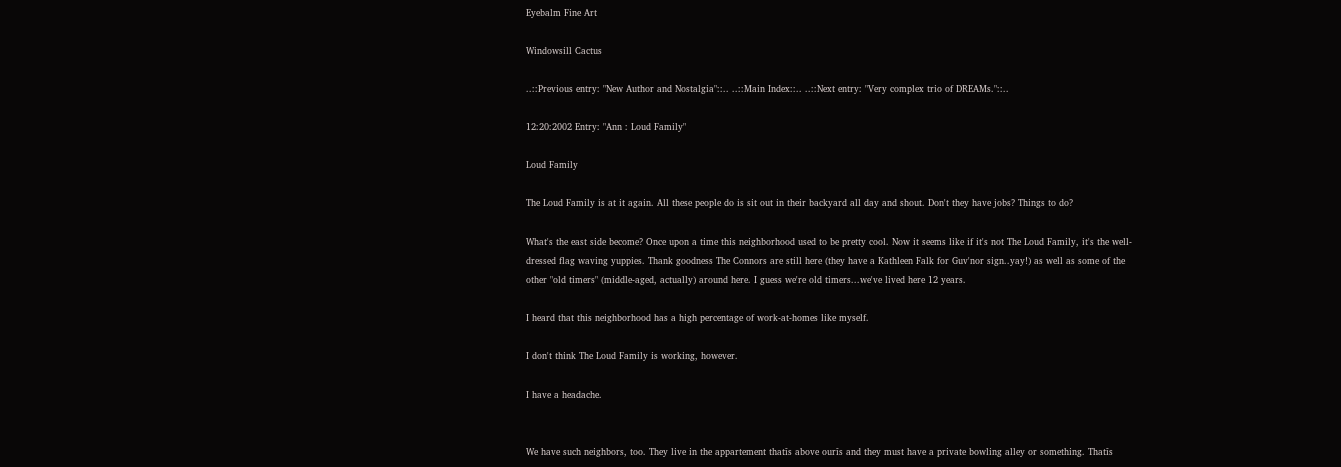Eyebalm Fine Art

Windowsill Cactus

..::Previous entry: "New Author and Nostalgia"::.. ..::Main Index::.. ..::Next entry: "Very complex trio of DREAMs."::..

12:20:2002 Entry: "Ann : Loud Family"

Loud Family

The Loud Family is at it again. All these people do is sit out in their backyard all day and shout. Don't they have jobs? Things to do?

What's the east side become? Once upon a time this neighborhood used to be pretty cool. Now it seems like if it's not The Loud Family, it's the well-dressed flag waving yuppies. Thank goodness The Connors are still here (they have a Kathleen Falk for Guv'nor sign..yay!) as well as some of the other "old timers" (middle-aged, actually) around here. I guess we're old timers...we've lived here 12 years.

I heard that this neighborhood has a high percentage of work-at-homes like myself.

I don't think The Loud Family is working, however.

I have a headache.


We have such neighbors, too. They live in the appartement thatīs above ourīs and they must have a private bowling alley or something. Thatīs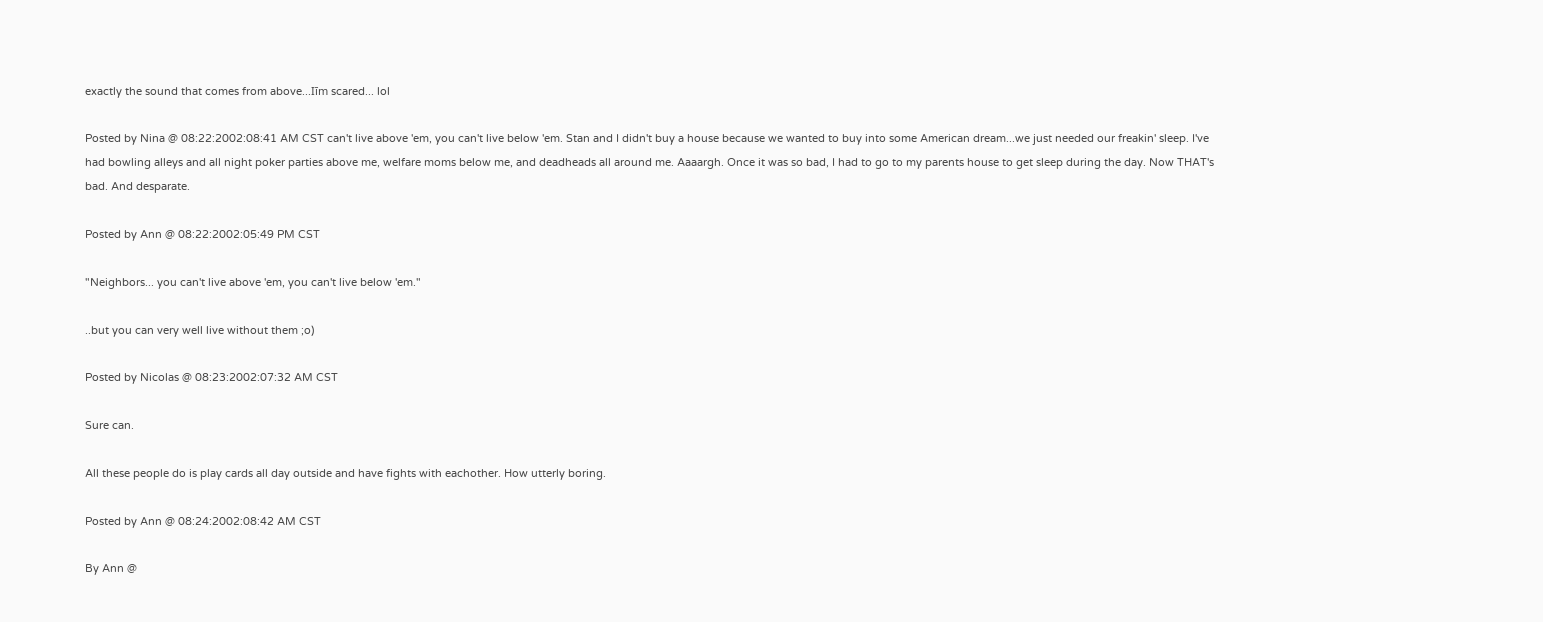exactly the sound that comes from above...Iīm scared... lol

Posted by Nina @ 08:22:2002:08:41 AM CST can't live above 'em, you can't live below 'em. Stan and I didn't buy a house because we wanted to buy into some American dream...we just needed our freakin' sleep. I've had bowling alleys and all night poker parties above me, welfare moms below me, and deadheads all around me. Aaaargh. Once it was so bad, I had to go to my parents house to get sleep during the day. Now THAT's bad. And desparate.

Posted by Ann @ 08:22:2002:05:49 PM CST

"Neighbors... you can't live above 'em, you can't live below 'em."

..but you can very well live without them ;o)

Posted by Nicolas @ 08:23:2002:07:32 AM CST

Sure can.

All these people do is play cards all day outside and have fights with eachother. How utterly boring.

Posted by Ann @ 08:24:2002:08:42 AM CST

By Ann @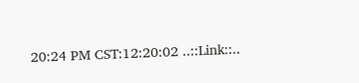20:24 PM CST:12:20:02 ..::Link::..